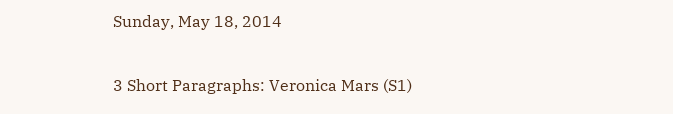Sunday, May 18, 2014

3 Short Paragraphs: Veronica Mars (S1)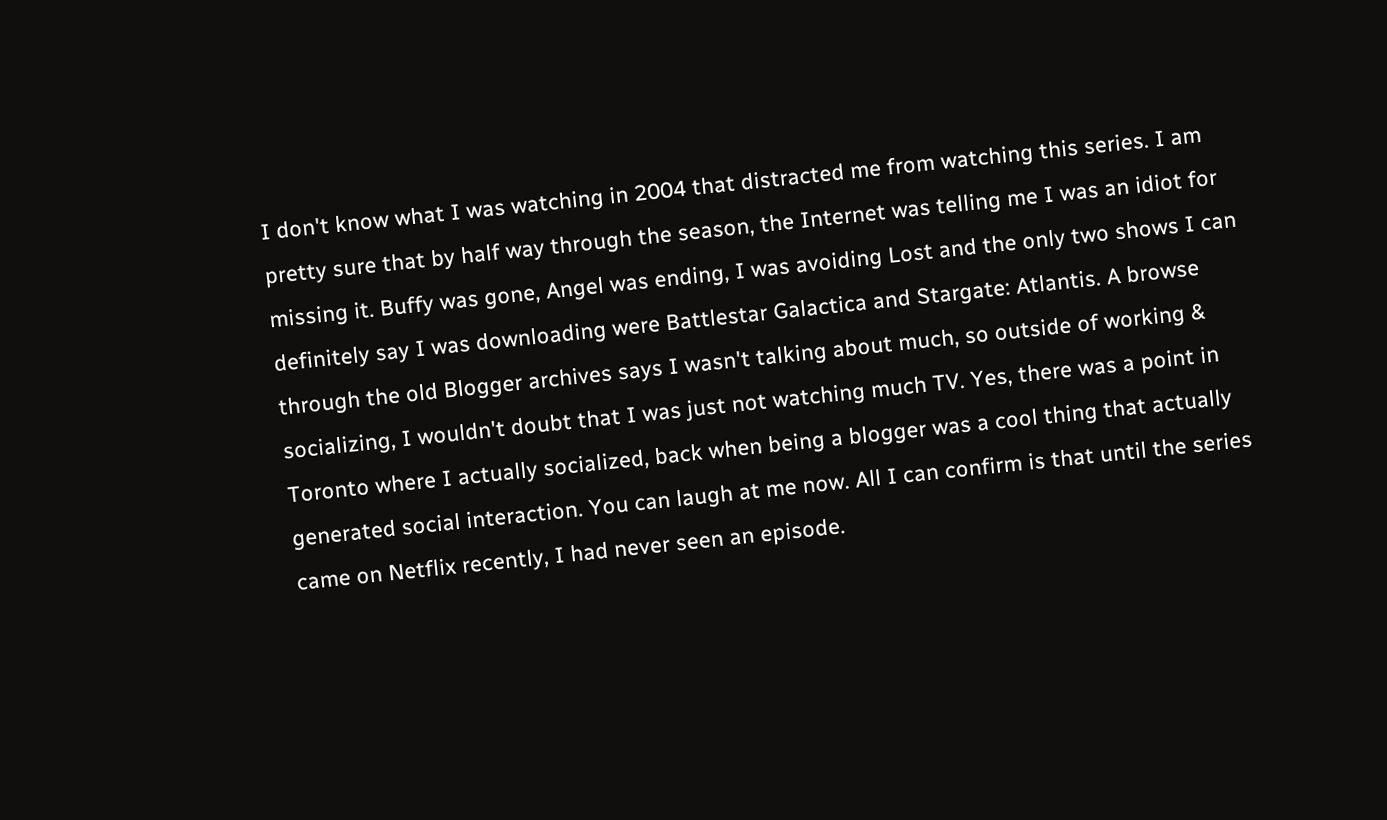I don't know what I was watching in 2004 that distracted me from watching this series. I am pretty sure that by half way through the season, the Internet was telling me I was an idiot for missing it. Buffy was gone, Angel was ending, I was avoiding Lost and the only two shows I can definitely say I was downloading were Battlestar Galactica and Stargate: Atlantis. A browse through the old Blogger archives says I wasn't talking about much, so outside of working & socializing, I wouldn't doubt that I was just not watching much TV. Yes, there was a point in Toronto where I actually socialized, back when being a blogger was a cool thing that actually generated social interaction. You can laugh at me now. All I can confirm is that until the series came on Netflix recently, I had never seen an episode.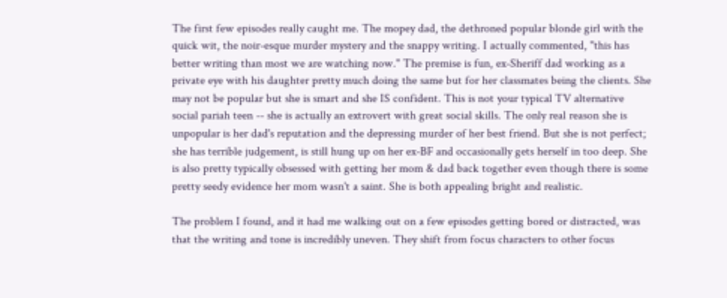The first few episodes really caught me. The mopey dad, the dethroned popular blonde girl with the quick wit, the noir-esque murder mystery and the snappy writing. I actually commented, "this has better writing than most we are watching now." The premise is fun, ex-Sheriff dad working as a private eye with his daughter pretty much doing the same but for her classmates being the clients. She may not be popular but she is smart and she IS confident. This is not your typical TV alternative social pariah teen -- she is actually an extrovert with great social skills. The only real reason she is unpopular is her dad's reputation and the depressing murder of her best friend. But she is not perfect; she has terrible judgement, is still hung up on her ex-BF and occasionally gets herself in too deep. She is also pretty typically obsessed with getting her mom & dad back together even though there is some pretty seedy evidence her mom wasn't a saint. She is both appealing bright and realistic.

The problem I found, and it had me walking out on a few episodes getting bored or distracted, was that the writing and tone is incredibly uneven. They shift from focus characters to other focus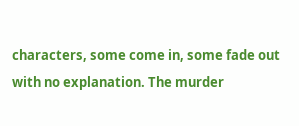characters, some come in, some fade out with no explanation. The murder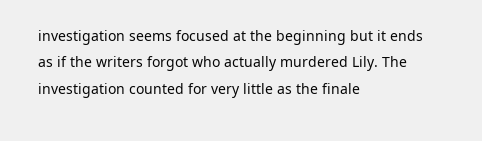investigation seems focused at the beginning but it ends as if the writers forgot who actually murdered Lily. The investigation counted for very little as the finale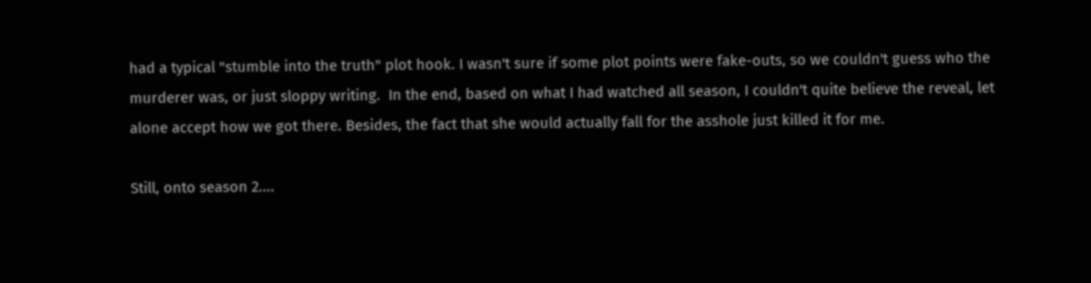had a typical "stumble into the truth" plot hook. I wasn't sure if some plot points were fake-outs, so we couldn't guess who the murderer was, or just sloppy writing.  In the end, based on what I had watched all season, I couldn't quite believe the reveal, let alone accept how we got there. Besides, the fact that she would actually fall for the asshole just killed it for me.

Still, onto season 2....